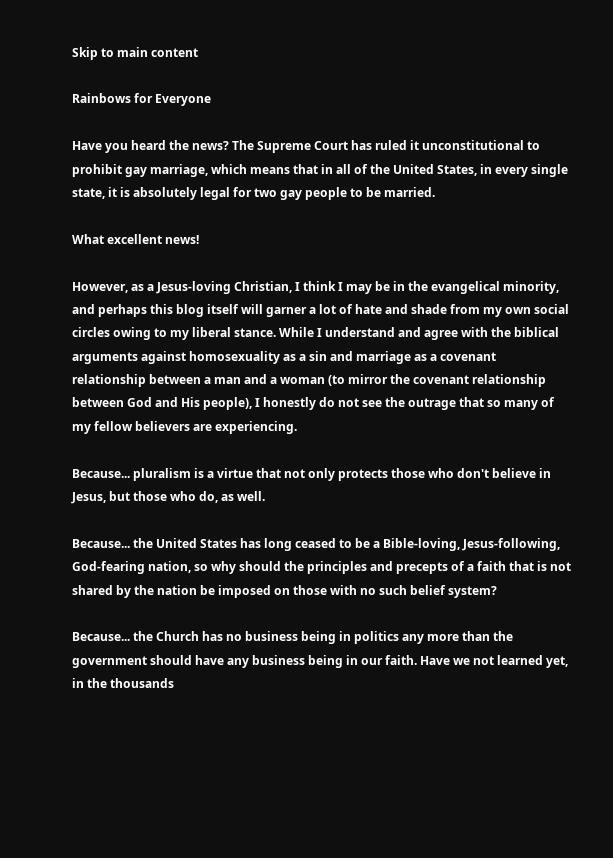Skip to main content

Rainbows for Everyone

Have you heard the news? The Supreme Court has ruled it unconstitutional to prohibit gay marriage, which means that in all of the United States, in every single state, it is absolutely legal for two gay people to be married.

What excellent news!

However, as a Jesus-loving Christian, I think I may be in the evangelical minority, and perhaps this blog itself will garner a lot of hate and shade from my own social circles owing to my liberal stance. While I understand and agree with the biblical arguments against homosexuality as a sin and marriage as a covenant relationship between a man and a woman (to mirror the covenant relationship between God and His people), I honestly do not see the outrage that so many of my fellow believers are experiencing.

Because... pluralism is a virtue that not only protects those who don't believe in Jesus, but those who do, as well.

Because... the United States has long ceased to be a Bible-loving, Jesus-following, God-fearing nation, so why should the principles and precepts of a faith that is not shared by the nation be imposed on those with no such belief system?

Because... the Church has no business being in politics any more than the government should have any business being in our faith. Have we not learned yet, in the thousands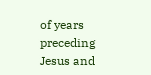of years preceding Jesus and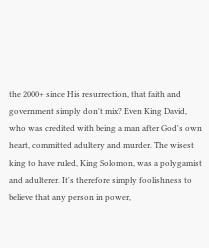the 2000+ since His resurrection, that faith and government simply don't mix? Even King David, who was credited with being a man after God's own heart, committed adultery and murder. The wisest king to have ruled, King Solomon, was a polygamist and adulterer. It's therefore simply foolishness to believe that any person in power,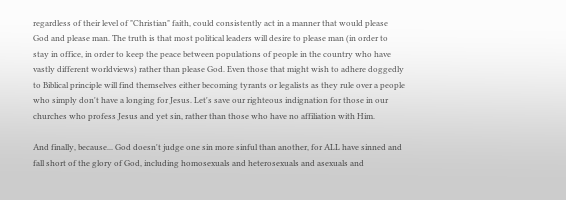regardless of their level of "Christian" faith, could consistently act in a manner that would please God and please man. The truth is that most political leaders will desire to please man (in order to stay in office, in order to keep the peace between populations of people in the country who have vastly different worldviews) rather than please God. Even those that might wish to adhere doggedly to Biblical principle will find themselves either becoming tyrants or legalists as they rule over a people who simply don't have a longing for Jesus. Let's save our righteous indignation for those in our churches who profess Jesus and yet sin, rather than those who have no affiliation with Him.

And finally, because... God doesn't judge one sin more sinful than another, for ALL have sinned and fall short of the glory of God, including homosexuals and heterosexuals and asexuals and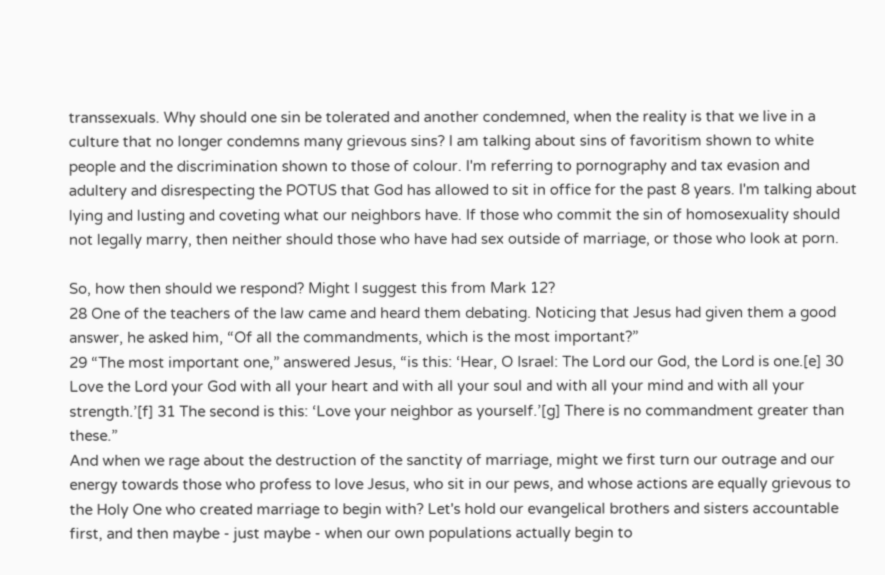transsexuals. Why should one sin be tolerated and another condemned, when the reality is that we live in a culture that no longer condemns many grievous sins? I am talking about sins of favoritism shown to white people and the discrimination shown to those of colour. I'm referring to pornography and tax evasion and adultery and disrespecting the POTUS that God has allowed to sit in office for the past 8 years. I'm talking about lying and lusting and coveting what our neighbors have. If those who commit the sin of homosexuality should not legally marry, then neither should those who have had sex outside of marriage, or those who look at porn.

So, how then should we respond? Might I suggest this from Mark 12?
28 One of the teachers of the law came and heard them debating. Noticing that Jesus had given them a good answer, he asked him, “Of all the commandments, which is the most important?”
29 “The most important one,” answered Jesus, “is this: ‘Hear, O Israel: The Lord our God, the Lord is one.[e] 30 Love the Lord your God with all your heart and with all your soul and with all your mind and with all your strength.’[f] 31 The second is this: ‘Love your neighbor as yourself.’[g] There is no commandment greater than these.”
And when we rage about the destruction of the sanctity of marriage, might we first turn our outrage and our energy towards those who profess to love Jesus, who sit in our pews, and whose actions are equally grievous to the Holy One who created marriage to begin with? Let's hold our evangelical brothers and sisters accountable first, and then maybe - just maybe - when our own populations actually begin to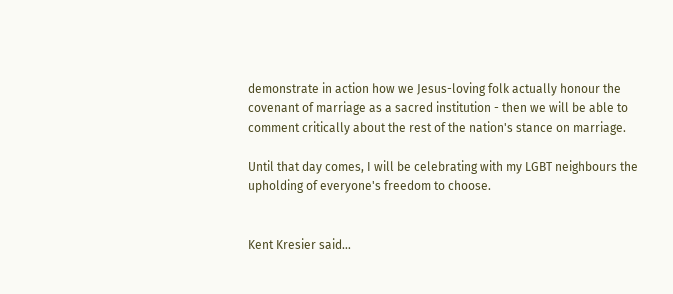demonstrate in action how we Jesus-loving folk actually honour the covenant of marriage as a sacred institution - then we will be able to comment critically about the rest of the nation's stance on marriage.

Until that day comes, I will be celebrating with my LGBT neighbours the upholding of everyone's freedom to choose.


Kent Kresier said…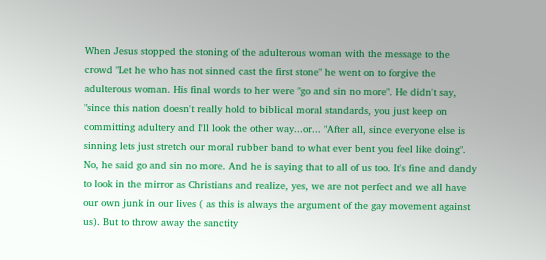When Jesus stopped the stoning of the adulterous woman with the message to the crowd "Let he who has not sinned cast the first stone" he went on to forgive the adulterous woman. His final words to her were "go and sin no more". He didn't say, "since this nation doesn't really hold to biblical moral standards, you just keep on committing adultery and I'll look the other way...or... "After all, since everyone else is sinning lets just stretch our moral rubber band to what ever bent you feel like doing". No, he said go and sin no more. And he is saying that to all of us too. It's fine and dandy to look in the mirror as Christians and realize, yes, we are not perfect and we all have our own junk in our lives ( as this is always the argument of the gay movement against us). But to throw away the sanctity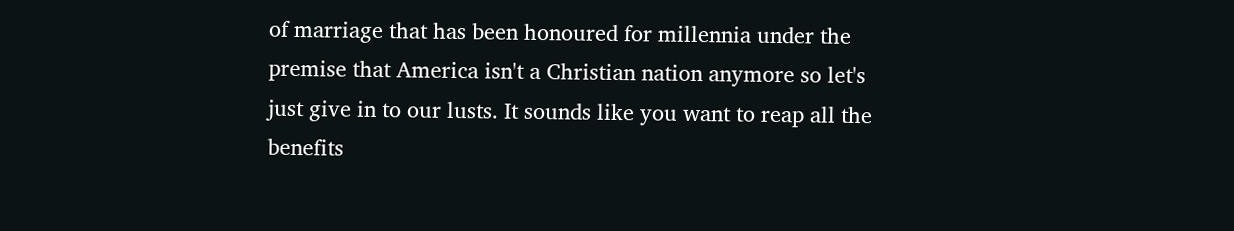of marriage that has been honoured for millennia under the premise that America isn't a Christian nation anymore so let's just give in to our lusts. It sounds like you want to reap all the benefits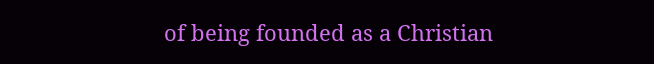of being founded as a Christian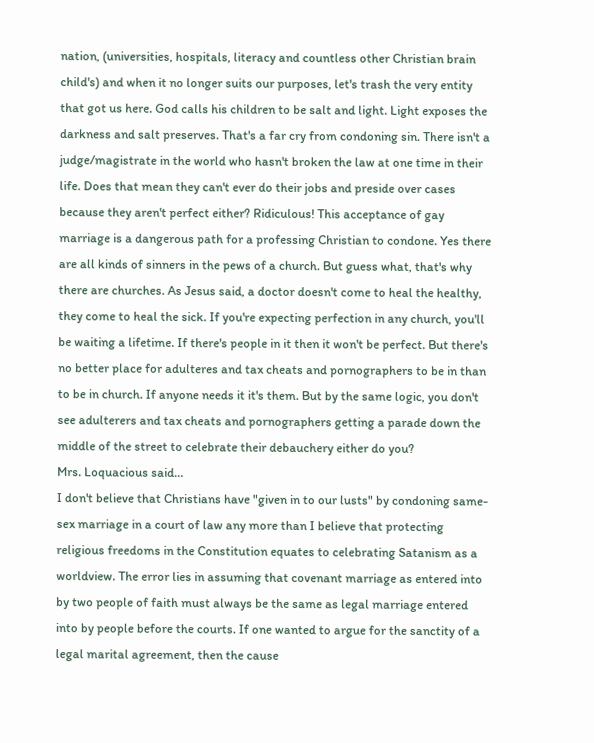nation, (universities, hospitals, literacy and countless other Christian brain child's) and when it no longer suits our purposes, let's trash the very entity that got us here. God calls his children to be salt and light. Light exposes the darkness and salt preserves. That's a far cry from condoning sin. There isn't a judge/magistrate in the world who hasn't broken the law at one time in their life. Does that mean they can't ever do their jobs and preside over cases because they aren't perfect either? Ridiculous! This acceptance of gay marriage is a dangerous path for a professing Christian to condone. Yes there are all kinds of sinners in the pews of a church. But guess what, that's why there are churches. As Jesus said, a doctor doesn't come to heal the healthy, they come to heal the sick. If you're expecting perfection in any church, you'll be waiting a lifetime. If there's people in it then it won't be perfect. But there's no better place for adulteres and tax cheats and pornographers to be in than to be in church. If anyone needs it it's them. But by the same logic, you don't see adulterers and tax cheats and pornographers getting a parade down the middle of the street to celebrate their debauchery either do you?
Mrs. Loquacious said…
I don't believe that Christians have "given in to our lusts" by condoning same-sex marriage in a court of law any more than I believe that protecting religious freedoms in the Constitution equates to celebrating Satanism as a worldview. The error lies in assuming that covenant marriage as entered into by two people of faith must always be the same as legal marriage entered into by people before the courts. If one wanted to argue for the sanctity of a legal marital agreement, then the cause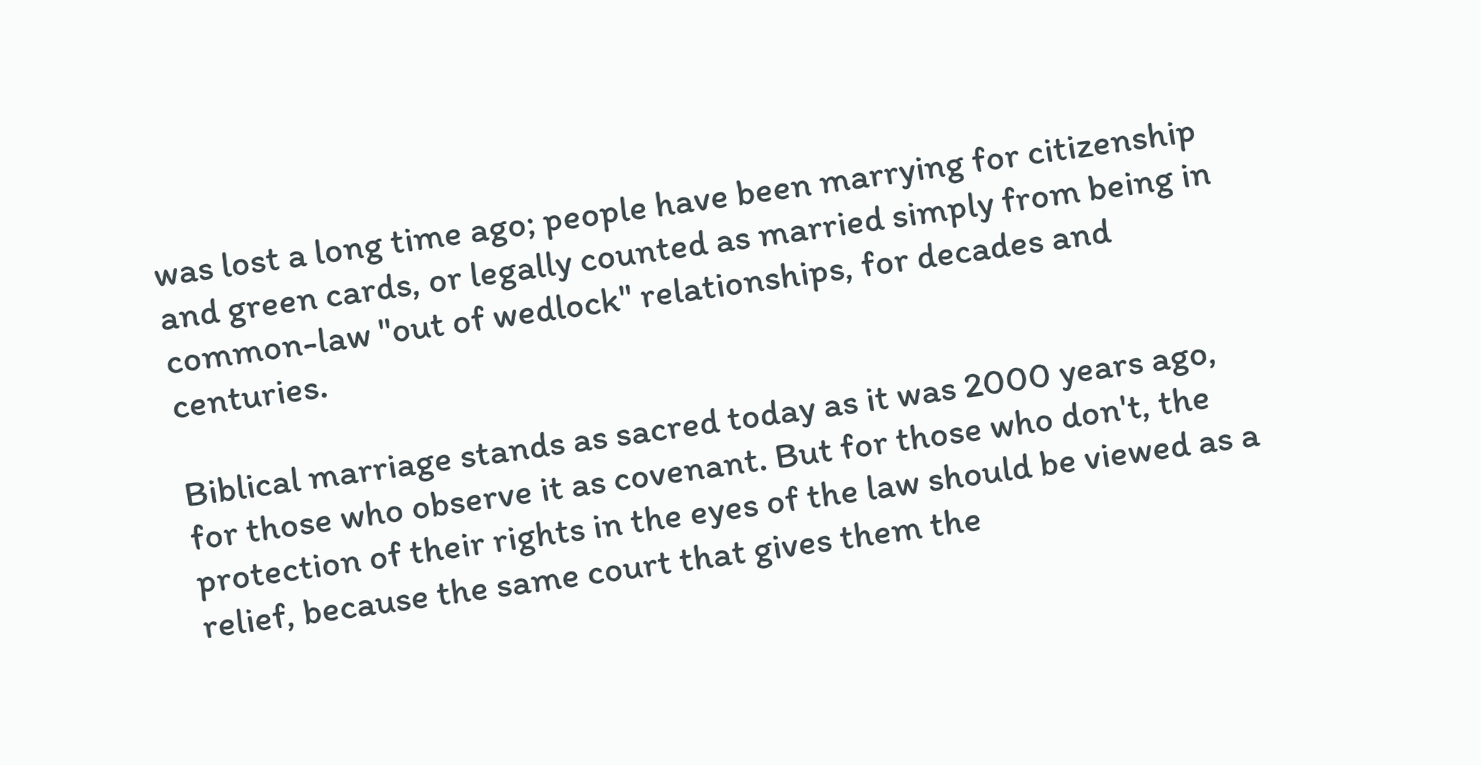was lost a long time ago; people have been marrying for citizenship and green cards, or legally counted as married simply from being in common-law "out of wedlock" relationships, for decades and centuries.

Biblical marriage stands as sacred today as it was 2000 years ago, for those who observe it as covenant. But for those who don't, the protection of their rights in the eyes of the law should be viewed as a relief, because the same court that gives them the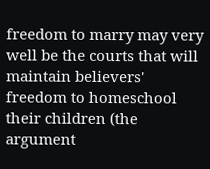freedom to marry may very well be the courts that will maintain believers' freedom to homeschool their children (the argument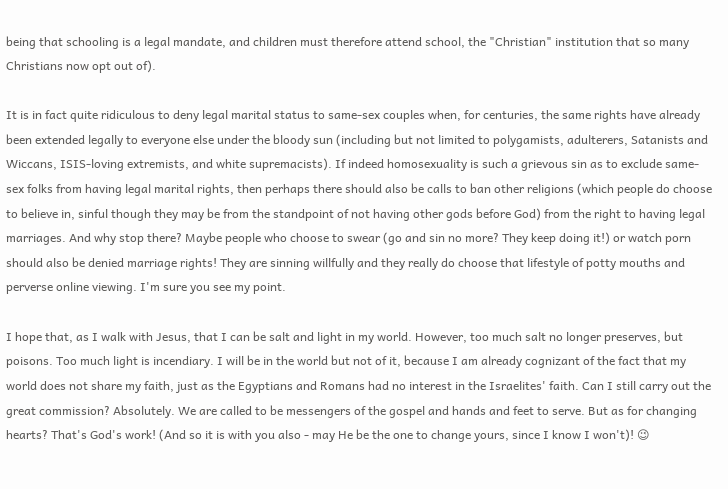being that schooling is a legal mandate, and children must therefore attend school, the "Christian" institution that so many Christians now opt out of).

It is in fact quite ridiculous to deny legal marital status to same-sex couples when, for centuries, the same rights have already been extended legally to everyone else under the bloody sun (including but not limited to polygamists, adulterers, Satanists and Wiccans, ISIS-loving extremists, and white supremacists). If indeed homosexuality is such a grievous sin as to exclude same-sex folks from having legal marital rights, then perhaps there should also be calls to ban other religions (which people do choose to believe in, sinful though they may be from the standpoint of not having other gods before God) from the right to having legal marriages. And why stop there? Maybe people who choose to swear (go and sin no more? They keep doing it!) or watch porn should also be denied marriage rights! They are sinning willfully and they really do choose that lifestyle of potty mouths and perverse online viewing. I'm sure you see my point.

I hope that, as I walk with Jesus, that I can be salt and light in my world. However, too much salt no longer preserves, but poisons. Too much light is incendiary. I will be in the world but not of it, because I am already cognizant of the fact that my world does not share my faith, just as the Egyptians and Romans had no interest in the Israelites' faith. Can I still carry out the great commission? Absolutely. We are called to be messengers of the gospel and hands and feet to serve. But as for changing hearts? That's God's work! (And so it is with you also - may He be the one to change yours, since I know I won't)! 😉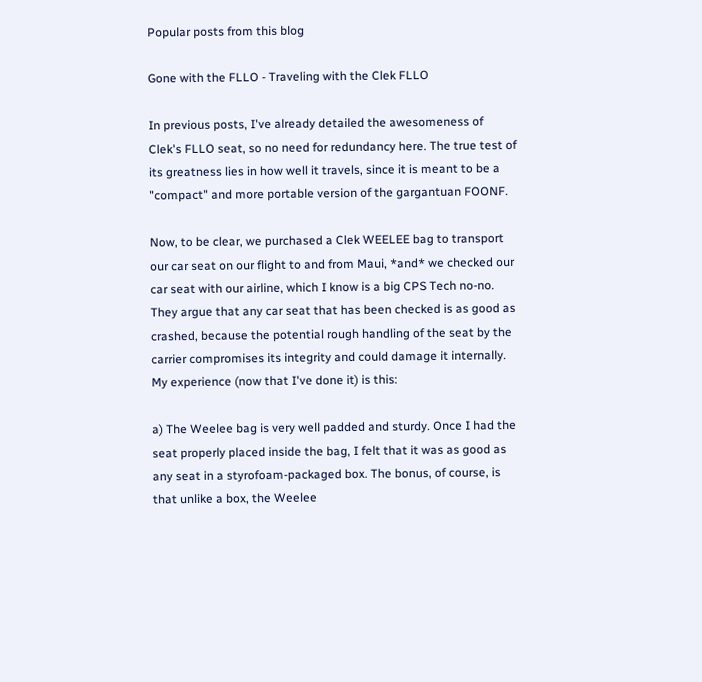Popular posts from this blog

Gone with the FLLO - Traveling with the Clek FLLO

In previous posts, I've already detailed the awesomeness of Clek's FLLO seat, so no need for redundancy here. The true test of its greatness lies in how well it travels, since it is meant to be a "compact" and more portable version of the gargantuan FOONF.

Now, to be clear, we purchased a Clek WEELEE bag to transport our car seat on our flight to and from Maui, *and* we checked our car seat with our airline, which I know is a big CPS Tech no-no. They argue that any car seat that has been checked is as good as crashed, because the potential rough handling of the seat by the carrier compromises its integrity and could damage it internally. My experience (now that I've done it) is this:

a) The Weelee bag is very well padded and sturdy. Once I had the seat properly placed inside the bag, I felt that it was as good as any seat in a styrofoam-packaged box. The bonus, of course, is that unlike a box, the Weelee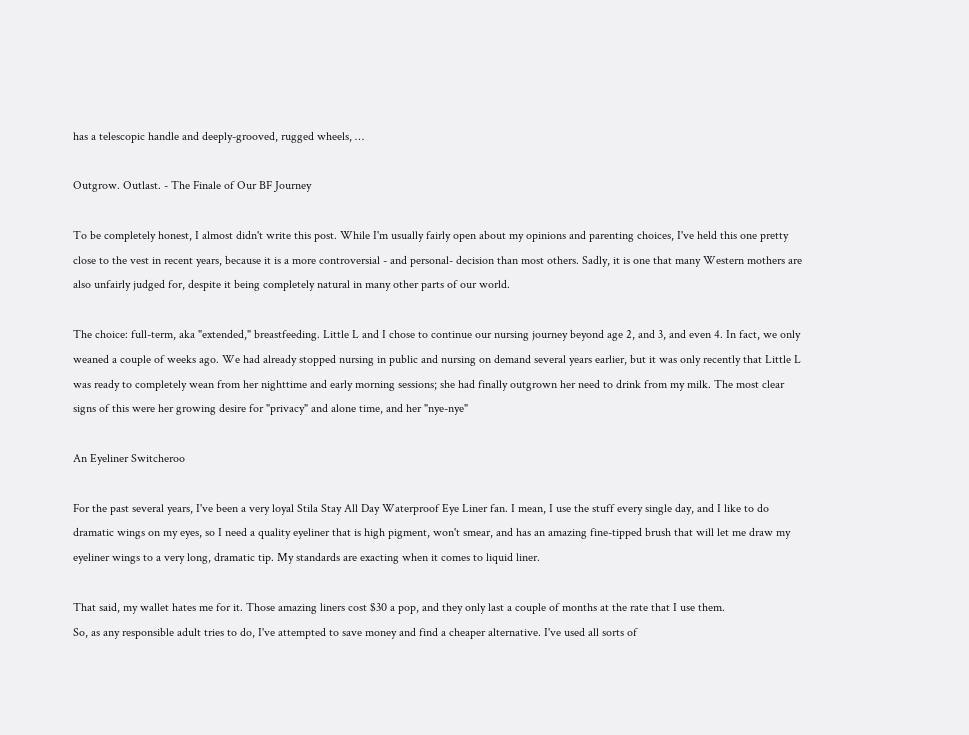has a telescopic handle and deeply-grooved, rugged wheels, …

Outgrow. Outlast. - The Finale of Our BF Journey

To be completely honest, I almost didn't write this post. While I'm usually fairly open about my opinions and parenting choices, I've held this one pretty close to the vest in recent years, because it is a more controversial - and personal- decision than most others. Sadly, it is one that many Western mothers are also unfairly judged for, despite it being completely natural in many other parts of our world.

The choice: full-term, aka "extended," breastfeeding. Little L and I chose to continue our nursing journey beyond age 2, and 3, and even 4. In fact, we only weaned a couple of weeks ago. We had already stopped nursing in public and nursing on demand several years earlier, but it was only recently that Little L was ready to completely wean from her nighttime and early morning sessions; she had finally outgrown her need to drink from my milk. The most clear signs of this were her growing desire for "privacy" and alone time, and her "nye-nye"

An Eyeliner Switcheroo

For the past several years, I've been a very loyal Stila Stay All Day Waterproof Eye Liner fan. I mean, I use the stuff every single day, and I like to do dramatic wings on my eyes, so I need a quality eyeliner that is high pigment, won't smear, and has an amazing fine-tipped brush that will let me draw my eyeliner wings to a very long, dramatic tip. My standards are exacting when it comes to liquid liner.

That said, my wallet hates me for it. Those amazing liners cost $30 a pop, and they only last a couple of months at the rate that I use them.
So, as any responsible adult tries to do, I've attempted to save money and find a cheaper alternative. I've used all sorts of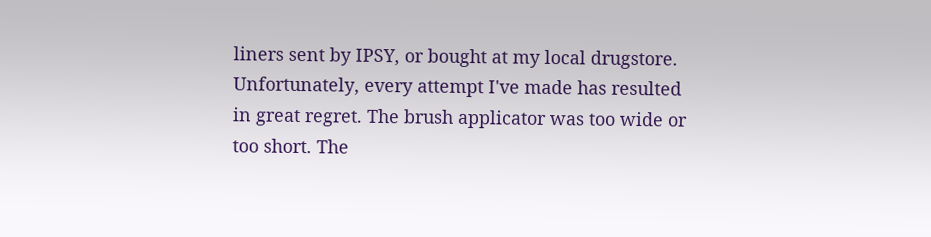liners sent by IPSY, or bought at my local drugstore. Unfortunately, every attempt I've made has resulted in great regret. The brush applicator was too wide or too short. The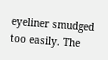eyeliner smudged too easily. The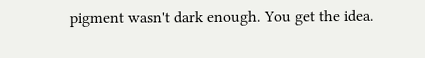pigment wasn't dark enough. You get the idea.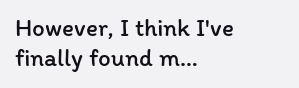However, I think I've finally found m…